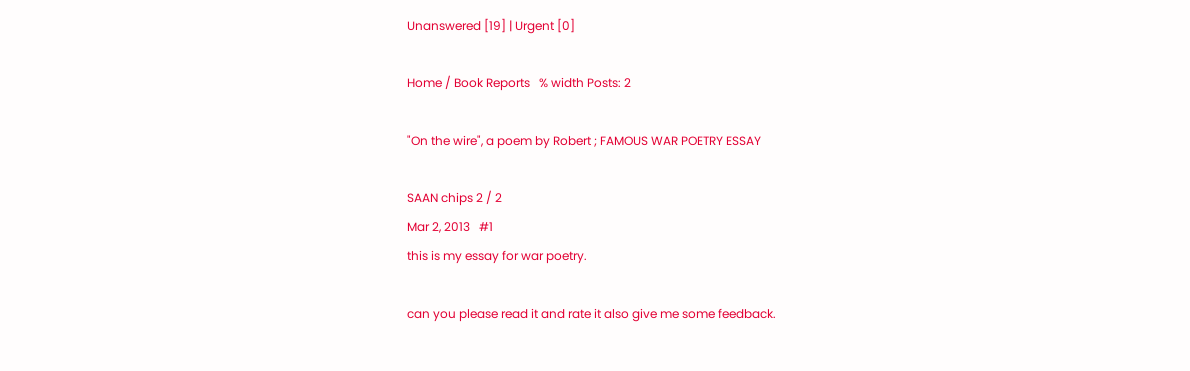Unanswered [19] | Urgent [0]

Home / Book Reports   % width Posts: 2

"On the wire", a poem by Robert ; FAMOUS WAR POETRY ESSAY

SAAN chips 2 / 2
Mar 2, 2013   #1
this is my essay for war poetry.

can you please read it and rate it also give me some feedback.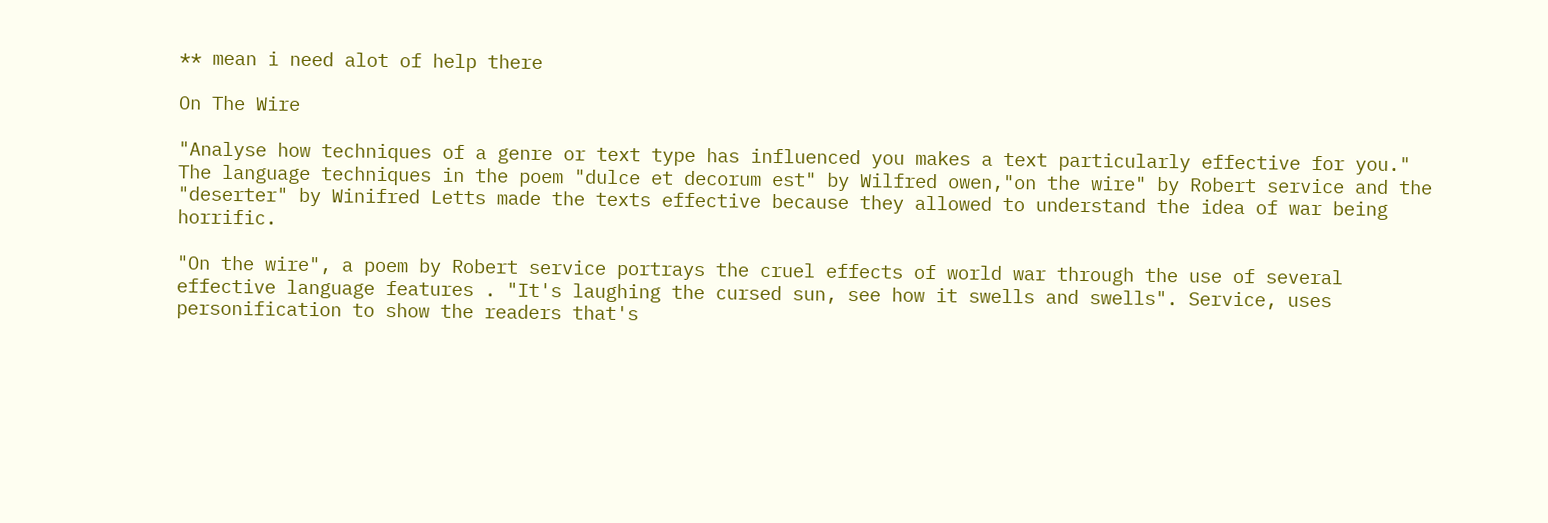** mean i need alot of help there

On The Wire

"Analyse how techniques of a genre or text type has influenced you makes a text particularly effective for you."
The language techniques in the poem "dulce et decorum est" by Wilfred owen,"on the wire" by Robert service and the "deserter" by Winifred Letts made the texts effective because they allowed to understand the idea of war being horrific.

"On the wire", a poem by Robert service portrays the cruel effects of world war through the use of several effective language features . "It's laughing the cursed sun, see how it swells and swells". Service, uses personification to show the readers that's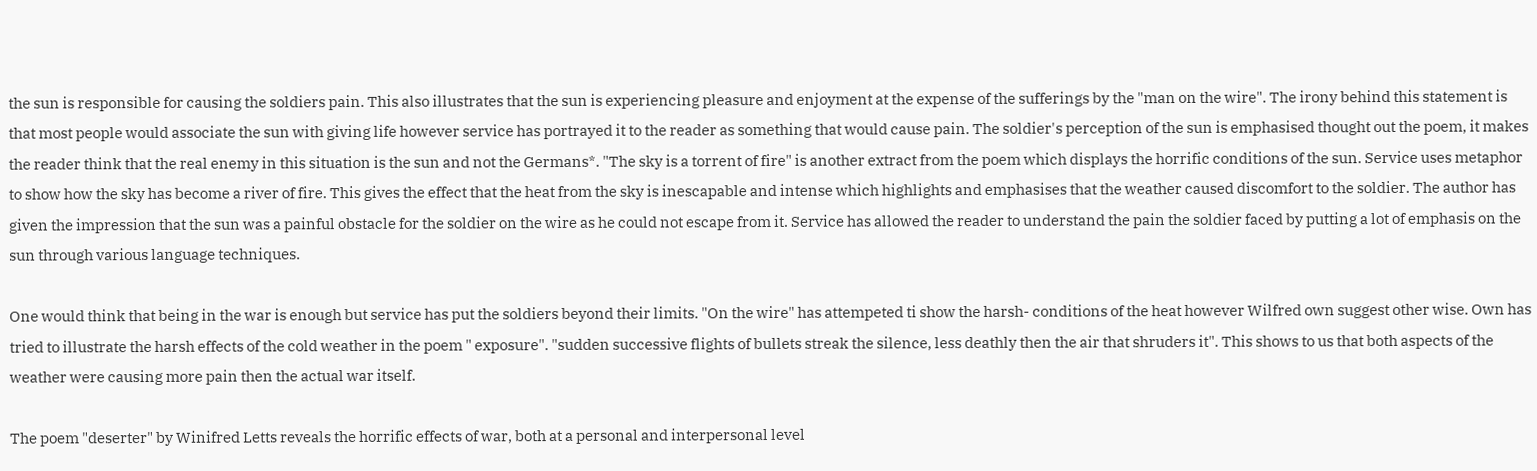the sun is responsible for causing the soldiers pain. This also illustrates that the sun is experiencing pleasure and enjoyment at the expense of the sufferings by the "man on the wire". The irony behind this statement is that most people would associate the sun with giving life however service has portrayed it to the reader as something that would cause pain. The soldier's perception of the sun is emphasised thought out the poem, it makes the reader think that the real enemy in this situation is the sun and not the Germans*. "The sky is a torrent of fire" is another extract from the poem which displays the horrific conditions of the sun. Service uses metaphor to show how the sky has become a river of fire. This gives the effect that the heat from the sky is inescapable and intense which highlights and emphasises that the weather caused discomfort to the soldier. The author has given the impression that the sun was a painful obstacle for the soldier on the wire as he could not escape from it. Service has allowed the reader to understand the pain the soldier faced by putting a lot of emphasis on the sun through various language techniques.

One would think that being in the war is enough but service has put the soldiers beyond their limits. "On the wire" has attempeted ti show the harsh- conditions of the heat however Wilfred own suggest other wise. Own has tried to illustrate the harsh effects of the cold weather in the poem " exposure". "sudden successive flights of bullets streak the silence, less deathly then the air that shruders it". This shows to us that both aspects of the weather were causing more pain then the actual war itself.

The poem "deserter" by Winifred Letts reveals the horrific effects of war, both at a personal and interpersonal level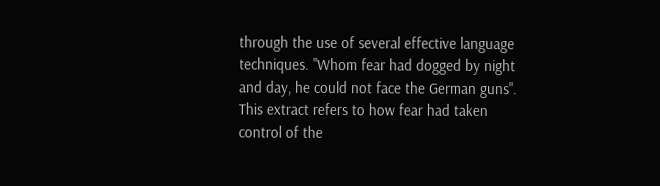through the use of several effective language techniques. "Whom fear had dogged by night and day, he could not face the German guns". This extract refers to how fear had taken control of the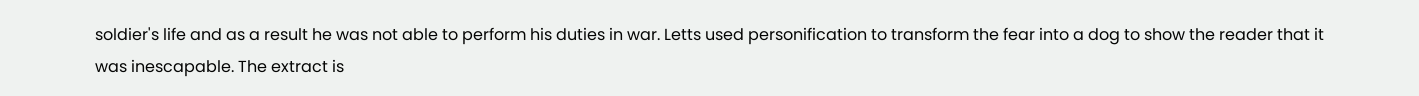soldier's life and as a result he was not able to perform his duties in war. Letts used personification to transform the fear into a dog to show the reader that it was inescapable. The extract is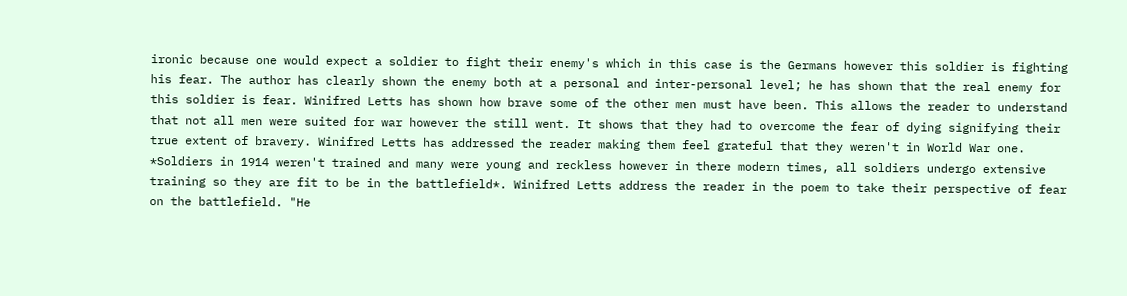ironic because one would expect a soldier to fight their enemy's which in this case is the Germans however this soldier is fighting his fear. The author has clearly shown the enemy both at a personal and inter-personal level; he has shown that the real enemy for this soldier is fear. Winifred Letts has shown how brave some of the other men must have been. This allows the reader to understand that not all men were suited for war however the still went. It shows that they had to overcome the fear of dying signifying their true extent of bravery. Winifred Letts has addressed the reader making them feel grateful that they weren't in World War one. *Soldiers in 1914 weren't trained and many were young and reckless however in there modern times, all soldiers undergo extensive training so they are fit to be in the battlefield*. Winifred Letts address the reader in the poem to take their perspective of fear on the battlefield. "He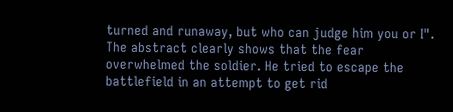turned and runaway, but who can judge him you or I". The abstract clearly shows that the fear overwhelmed the soldier. He tried to escape the battlefield in an attempt to get rid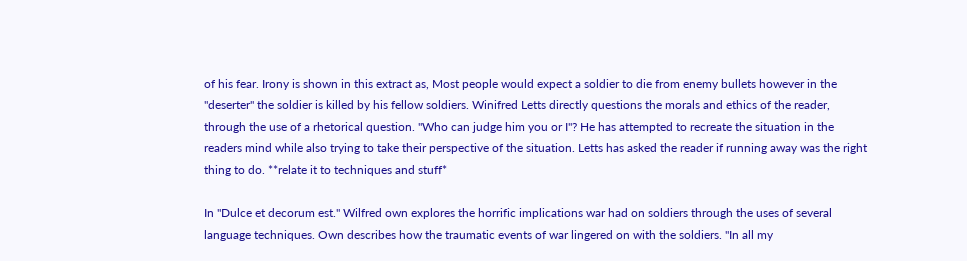of his fear. Irony is shown in this extract as, Most people would expect a soldier to die from enemy bullets however in the "deserter" the soldier is killed by his fellow soldiers. Winifred Letts directly questions the morals and ethics of the reader, through the use of a rhetorical question. "Who can judge him you or I"? He has attempted to recreate the situation in the readers mind while also trying to take their perspective of the situation. Letts has asked the reader if running away was the right thing to do. **relate it to techniques and stuff*

In "Dulce et decorum est." Wilfred own explores the horrific implications war had on soldiers through the uses of several language techniques. Own describes how the traumatic events of war lingered on with the soldiers. "In all my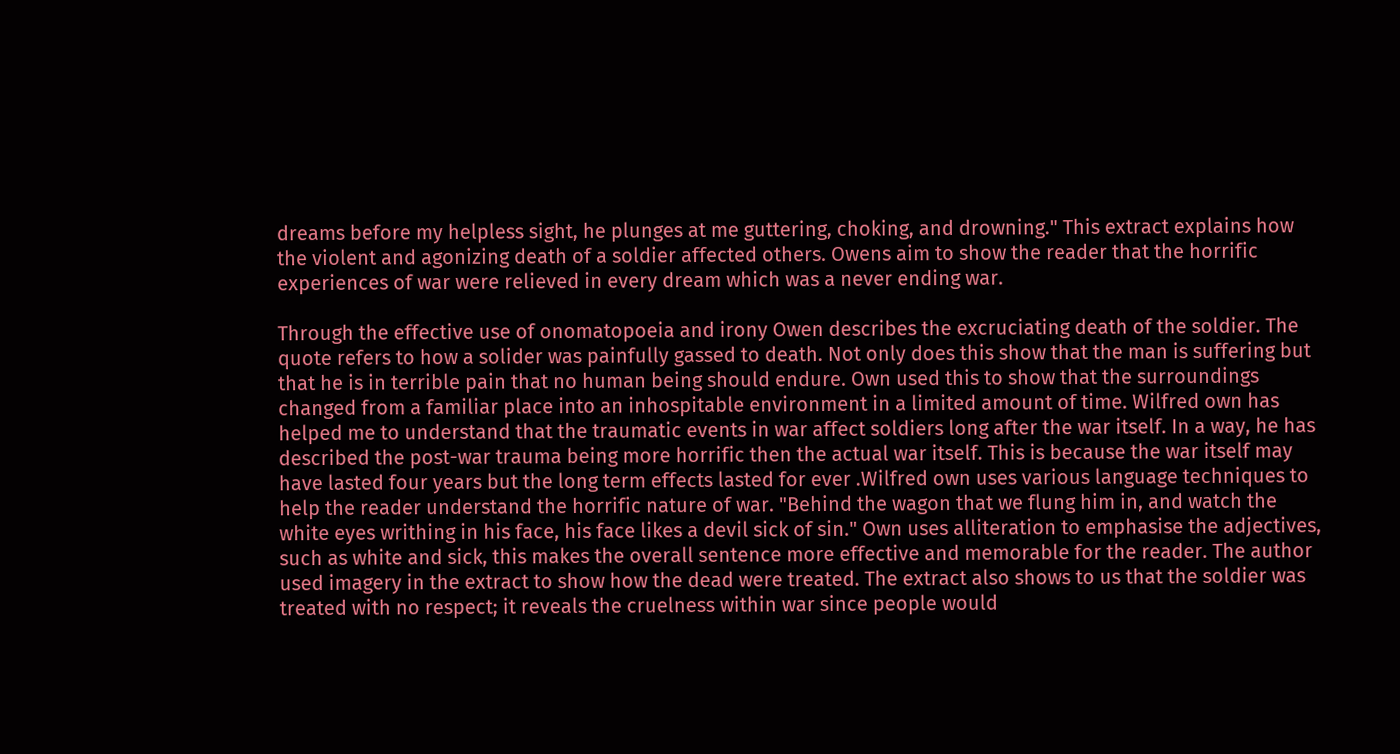dreams before my helpless sight, he plunges at me guttering, choking, and drowning." This extract explains how the violent and agonizing death of a soldier affected others. Owens aim to show the reader that the horrific experiences of war were relieved in every dream which was a never ending war.

Through the effective use of onomatopoeia and irony Owen describes the excruciating death of the soldier. The quote refers to how a solider was painfully gassed to death. Not only does this show that the man is suffering but that he is in terrible pain that no human being should endure. Own used this to show that the surroundings changed from a familiar place into an inhospitable environment in a limited amount of time. Wilfred own has helped me to understand that the traumatic events in war affect soldiers long after the war itself. In a way, he has described the post-war trauma being more horrific then the actual war itself. This is because the war itself may have lasted four years but the long term effects lasted for ever .Wilfred own uses various language techniques to help the reader understand the horrific nature of war. "Behind the wagon that we flung him in, and watch the white eyes writhing in his face, his face likes a devil sick of sin." Own uses alliteration to emphasise the adjectives, such as white and sick, this makes the overall sentence more effective and memorable for the reader. The author used imagery in the extract to show how the dead were treated. The extract also shows to us that the soldier was treated with no respect; it reveals the cruelness within war since people would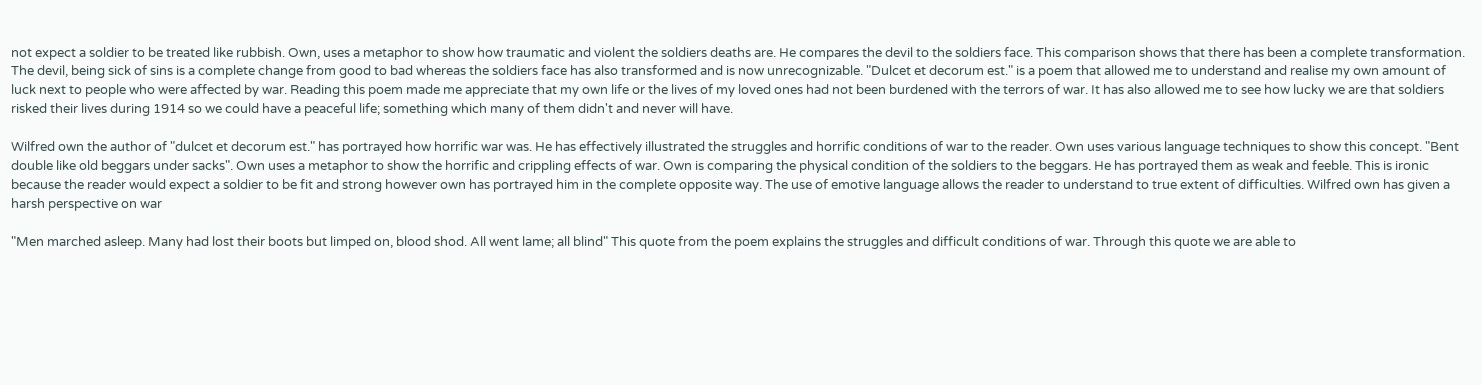not expect a soldier to be treated like rubbish. Own, uses a metaphor to show how traumatic and violent the soldiers deaths are. He compares the devil to the soldiers face. This comparison shows that there has been a complete transformation. The devil, being sick of sins is a complete change from good to bad whereas the soldiers face has also transformed and is now unrecognizable. "Dulcet et decorum est." is a poem that allowed me to understand and realise my own amount of luck next to people who were affected by war. Reading this poem made me appreciate that my own life or the lives of my loved ones had not been burdened with the terrors of war. It has also allowed me to see how lucky we are that soldiers risked their lives during 1914 so we could have a peaceful life; something which many of them didn't and never will have.

Wilfred own the author of "dulcet et decorum est." has portrayed how horrific war was. He has effectively illustrated the struggles and horrific conditions of war to the reader. Own uses various language techniques to show this concept. "Bent double like old beggars under sacks". Own uses a metaphor to show the horrific and crippling effects of war. Own is comparing the physical condition of the soldiers to the beggars. He has portrayed them as weak and feeble. This is ironic because the reader would expect a soldier to be fit and strong however own has portrayed him in the complete opposite way. The use of emotive language allows the reader to understand to true extent of difficulties. Wilfred own has given a harsh perspective on war

"Men marched asleep. Many had lost their boots but limped on, blood shod. All went lame; all blind" This quote from the poem explains the struggles and difficult conditions of war. Through this quote we are able to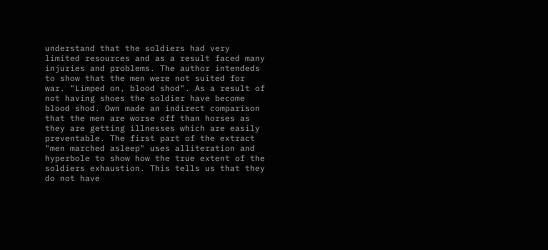understand that the soldiers had very limited resources and as a result faced many injuries and problems. The author intendeds to show that the men were not suited for war. "Limped on, blood shod". As a result of not having shoes the soldier have become blood shod. Own made an indirect comparison that the men are worse off than horses as they are getting illnesses which are easily preventable. The first part of the extract "men marched asleep" uses alliteration and hyperbole to show how the true extent of the soldiers exhaustion. This tells us that they do not have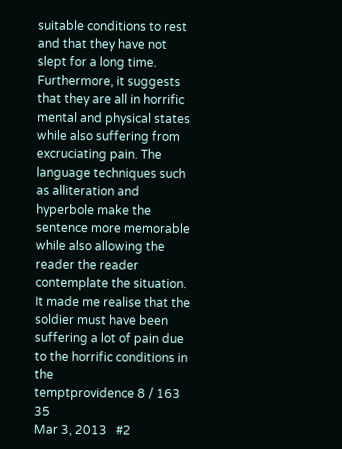suitable conditions to rest and that they have not slept for a long time. Furthermore, it suggests that they are all in horrific mental and physical states while also suffering from excruciating pain. The language techniques such as alliteration and hyperbole make the sentence more memorable while also allowing the reader the reader contemplate the situation. It made me realise that the soldier must have been suffering a lot of pain due to the horrific conditions in the
temptprovidence 8 / 163 35
Mar 3, 2013   #2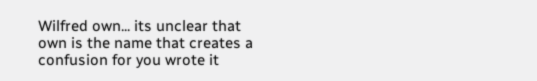Wilfred own... its unclear that own is the name that creates a confusion for you wrote it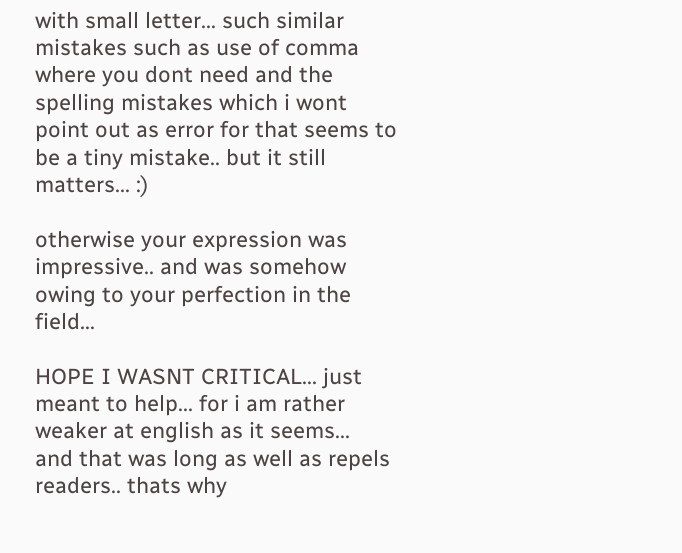with small letter... such similar mistakes such as use of comma where you dont need and the spelling mistakes which i wont point out as error for that seems to be a tiny mistake.. but it still matters... :)

otherwise your expression was impressive.. and was somehow owing to your perfection in the field...

HOPE I WASNT CRITICAL... just meant to help... for i am rather weaker at english as it seems...
and that was long as well as repels readers.. thats why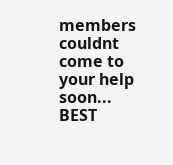members couldnt come to your help soon... BEST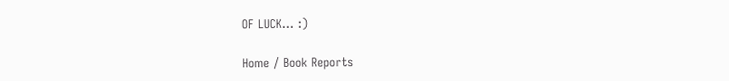OF LUCK... :)

Home / Book Reports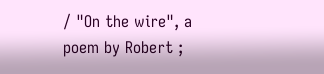/ "On the wire", a poem by Robert ;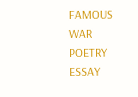FAMOUS WAR POETRY ESSAY